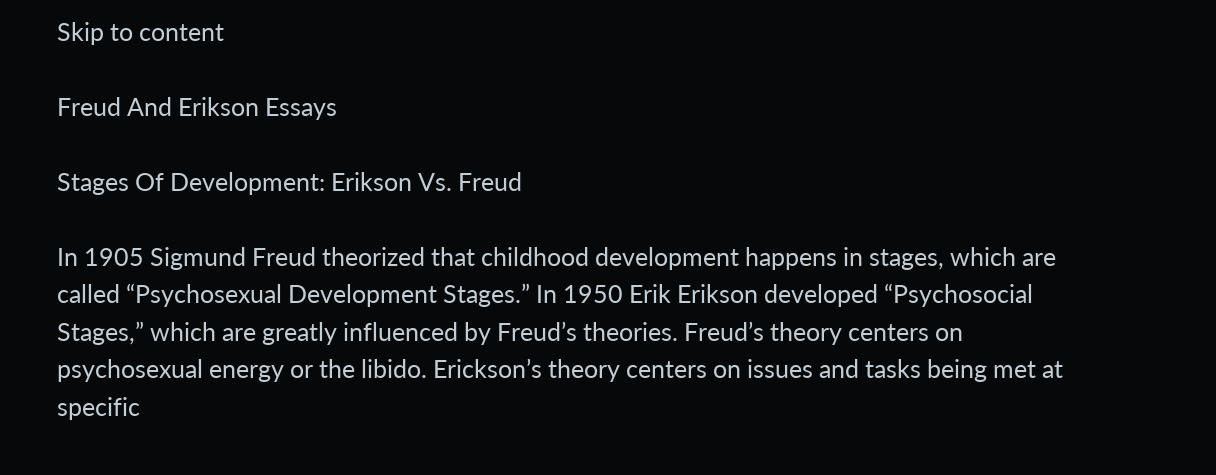Skip to content

Freud And Erikson Essays

Stages Of Development: Erikson Vs. Freud

In 1905 Sigmund Freud theorized that childhood development happens in stages, which are called “Psychosexual Development Stages.” In 1950 Erik Erikson developed “Psychosocial Stages,” which are greatly influenced by Freud’s theories. Freud’s theory centers on psychosexual energy or the libido. Erickson’s theory centers on issues and tasks being met at specific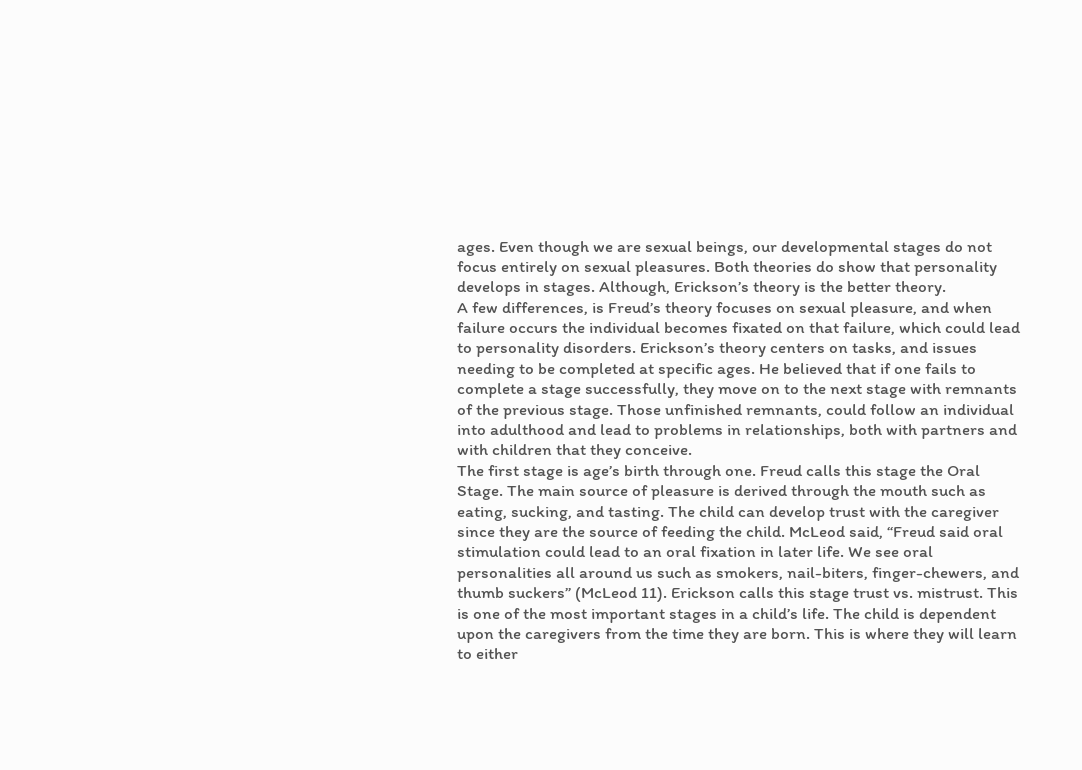ages. Even though we are sexual beings, our developmental stages do not focus entirely on sexual pleasures. Both theories do show that personality develops in stages. Although, Erickson’s theory is the better theory.
A few differences, is Freud’s theory focuses on sexual pleasure, and when failure occurs the individual becomes fixated on that failure, which could lead to personality disorders. Erickson’s theory centers on tasks, and issues needing to be completed at specific ages. He believed that if one fails to complete a stage successfully, they move on to the next stage with remnants of the previous stage. Those unfinished remnants, could follow an individual into adulthood and lead to problems in relationships, both with partners and with children that they conceive.
The first stage is age’s birth through one. Freud calls this stage the Oral Stage. The main source of pleasure is derived through the mouth such as eating, sucking, and tasting. The child can develop trust with the caregiver since they are the source of feeding the child. McLeod said, “Freud said oral stimulation could lead to an oral fixation in later life. We see oral personalities all around us such as smokers, nail-biters, finger-chewers, and thumb suckers” (McLeod 11). Erickson calls this stage trust vs. mistrust. This is one of the most important stages in a child’s life. The child is dependent upon the caregivers from the time they are born. This is where they will learn to either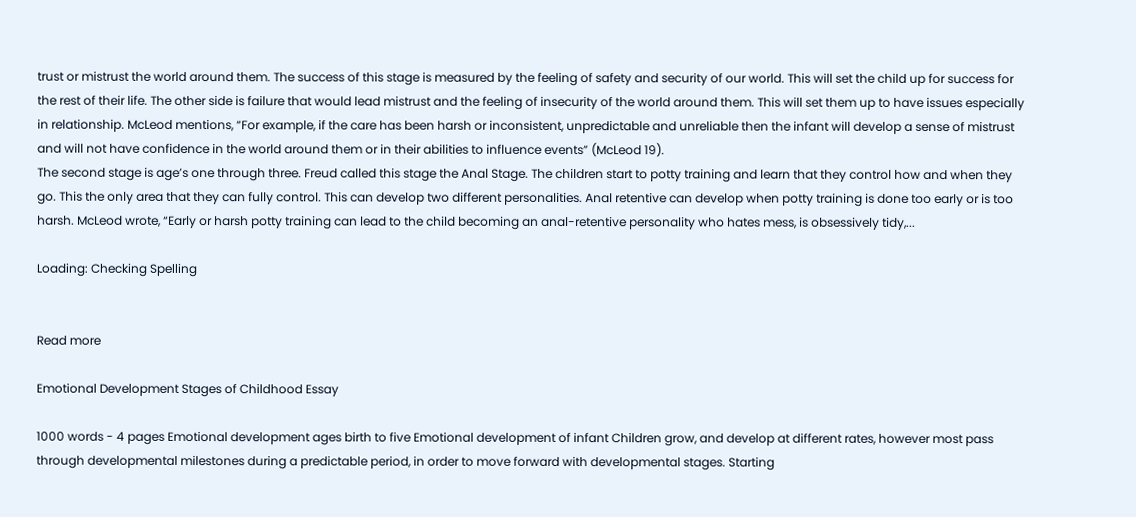trust or mistrust the world around them. The success of this stage is measured by the feeling of safety and security of our world. This will set the child up for success for the rest of their life. The other side is failure that would lead mistrust and the feeling of insecurity of the world around them. This will set them up to have issues especially in relationship. McLeod mentions, “For example, if the care has been harsh or inconsistent, unpredictable and unreliable then the infant will develop a sense of mistrust and will not have confidence in the world around them or in their abilities to influence events” (McLeod 19).
The second stage is age’s one through three. Freud called this stage the Anal Stage. The children start to potty training and learn that they control how and when they go. This the only area that they can fully control. This can develop two different personalities. Anal retentive can develop when potty training is done too early or is too harsh. McLeod wrote, “Early or harsh potty training can lead to the child becoming an anal-retentive personality who hates mess, is obsessively tidy,...

Loading: Checking Spelling


Read more

Emotional Development Stages of Childhood Essay

1000 words - 4 pages Emotional development ages birth to five Emotional development of infant Children grow, and develop at different rates, however most pass through developmental milestones during a predictable period, in order to move forward with developmental stages. Starting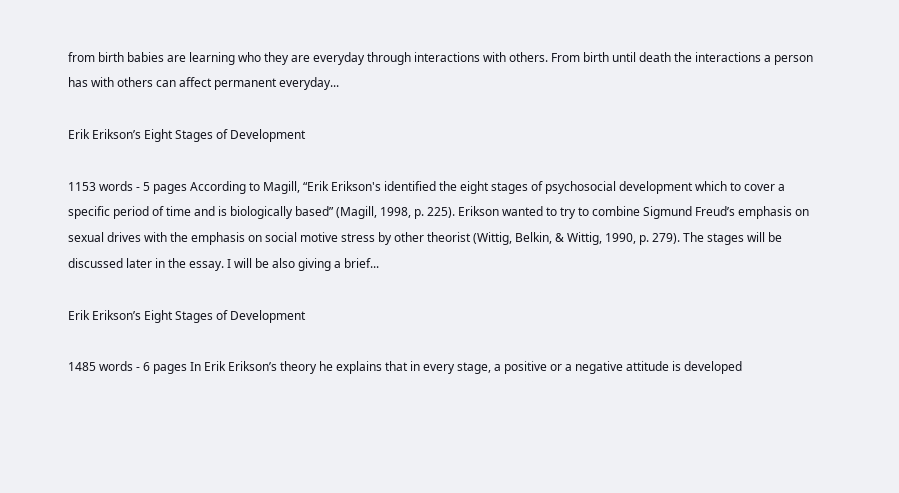from birth babies are learning who they are everyday through interactions with others. From birth until death the interactions a person has with others can affect permanent everyday...

Erik Erikson’s Eight Stages of Development

1153 words - 5 pages According to Magill, “Erik Erikson's identified the eight stages of psychosocial development which to cover a specific period of time and is biologically based” (Magill, 1998, p. 225). Erikson wanted to try to combine Sigmund Freud’s emphasis on sexual drives with the emphasis on social motive stress by other theorist (Wittig, Belkin, & Wittig, 1990, p. 279). The stages will be discussed later in the essay. I will be also giving a brief...

Erik Erikson’s Eight Stages of Development

1485 words - 6 pages In Erik Erikson’s theory he explains that in every stage, a positive or a negative attitude is developed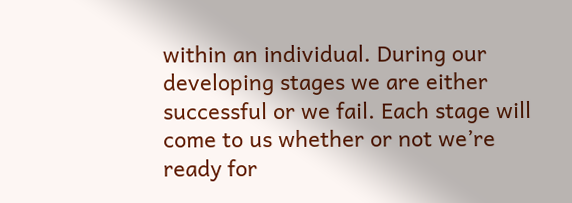within an individual. During our developing stages we are either successful or we fail. Each stage will come to us whether or not we’re ready for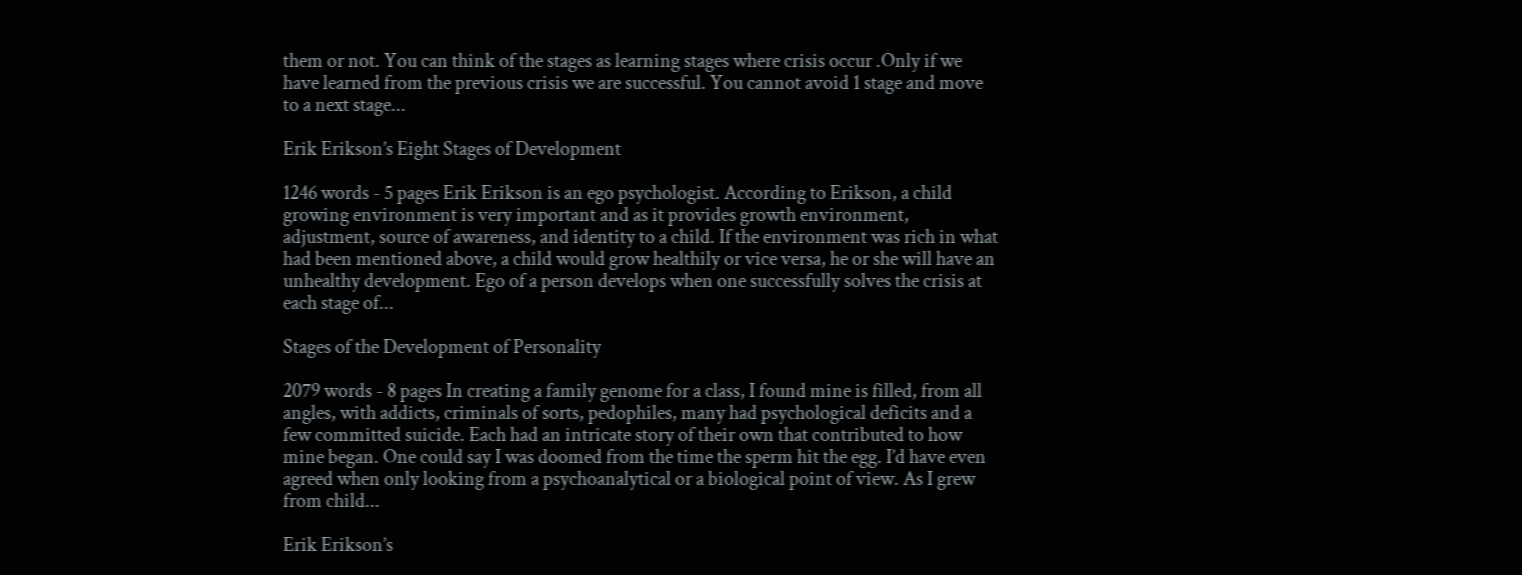them or not. You can think of the stages as learning stages where crisis occur .Only if we have learned from the previous crisis we are successful. You cannot avoid 1 stage and move to a next stage...

Erik Erikson’s Eight Stages of Development

1246 words - 5 pages Erik Erikson is an ego psychologist. According to Erikson, a child growing environment is very important and as it provides growth environment, adjustment, source of awareness, and identity to a child. If the environment was rich in what had been mentioned above, a child would grow healthily or vice versa, he or she will have an unhealthy development. Ego of a person develops when one successfully solves the crisis at each stage of...

Stages of the Development of Personality

2079 words - 8 pages In creating a family genome for a class, I found mine is filled, from all angles, with addicts, criminals of sorts, pedophiles, many had psychological deficits and a few committed suicide. Each had an intricate story of their own that contributed to how mine began. One could say I was doomed from the time the sperm hit the egg. I’d have even agreed when only looking from a psychoanalytical or a biological point of view. As I grew from child...

Erik Erikson’s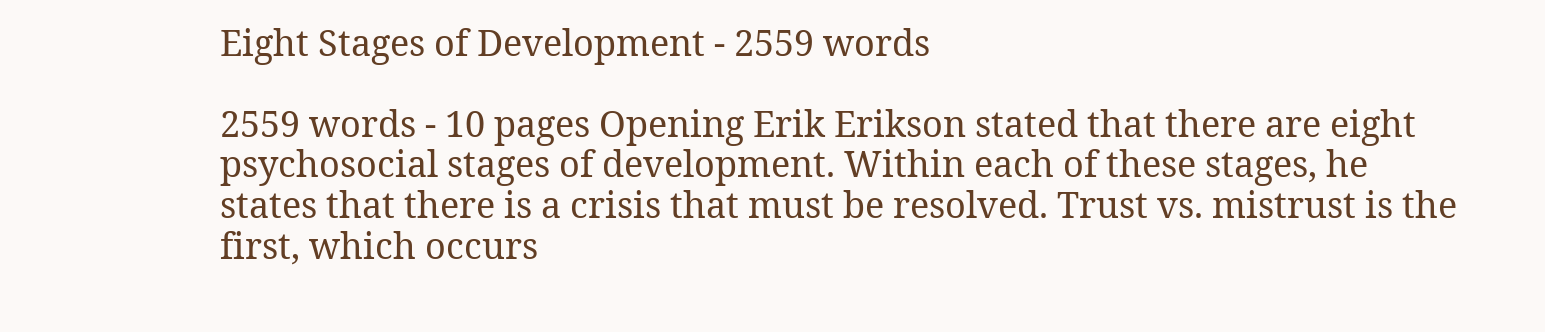Eight Stages of Development - 2559 words

2559 words - 10 pages Opening Erik Erikson stated that there are eight psychosocial stages of development. Within each of these stages, he states that there is a crisis that must be resolved. Trust vs. mistrust is the first, which occurs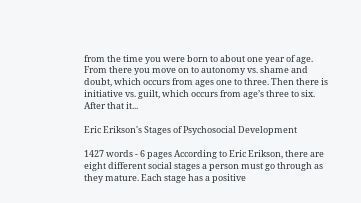from the time you were born to about one year of age. From there you move on to autonomy vs. shame and doubt, which occurs from ages one to three. Then there is initiative vs. guilt, which occurs from age’s three to six. After that it...

Eric Erikson's Stages of Psychosocial Development

1427 words - 6 pages According to Eric Erikson, there are eight different social stages a person must go through as they mature. Each stage has a positive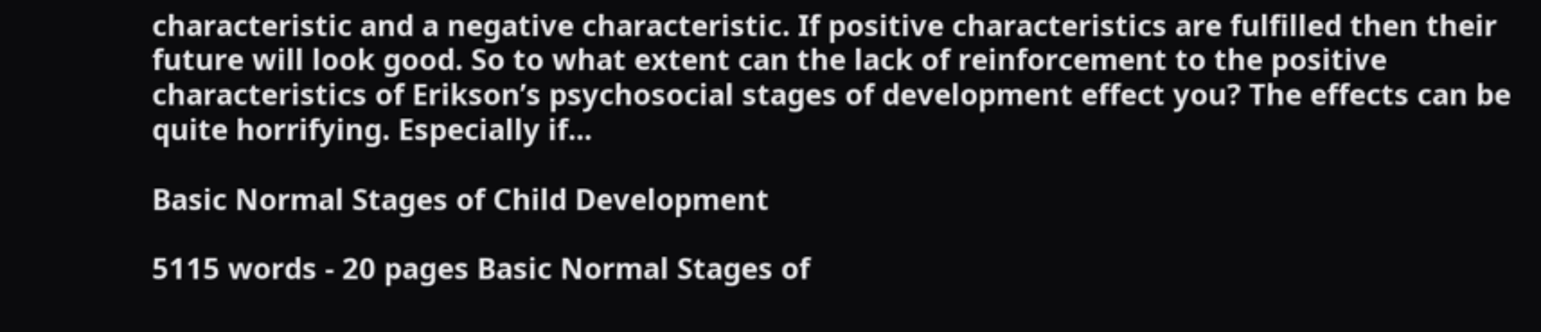characteristic and a negative characteristic. If positive characteristics are fulfilled then their future will look good. So to what extent can the lack of reinforcement to the positive characteristics of Erikson’s psychosocial stages of development effect you? The effects can be quite horrifying. Especially if...

Basic Normal Stages of Child Development

5115 words - 20 pages Basic Normal Stages of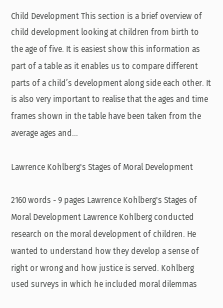Child Development This section is a brief overview of child development looking at children from birth to the age of five. It is easiest show this information as part of a table as it enables us to compare different parts of a child’s development along side each other. It is also very important to realise that the ages and time frames shown in the table have been taken from the average ages and...

Lawrence Kohlberg's Stages of Moral Development

2160 words - 9 pages Lawrence Kohlberg's Stages of Moral Development Lawrence Kohlberg conducted research on the moral development of children. He wanted to understand how they develop a sense of right or wrong and how justice is served. Kohlberg used surveys in which he included moral dilemmas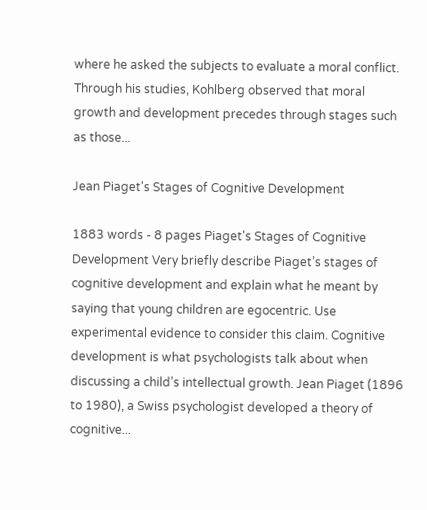where he asked the subjects to evaluate a moral conflict. Through his studies, Kohlberg observed that moral growth and development precedes through stages such as those...

Jean Piaget's Stages of Cognitive Development

1883 words - 8 pages Piaget's Stages of Cognitive Development Very briefly describe Piaget’s stages of cognitive development and explain what he meant by saying that young children are egocentric. Use experimental evidence to consider this claim. Cognitive development is what psychologists talk about when discussing a child’s intellectual growth. Jean Piaget (1896 to 1980), a Swiss psychologist developed a theory of cognitive...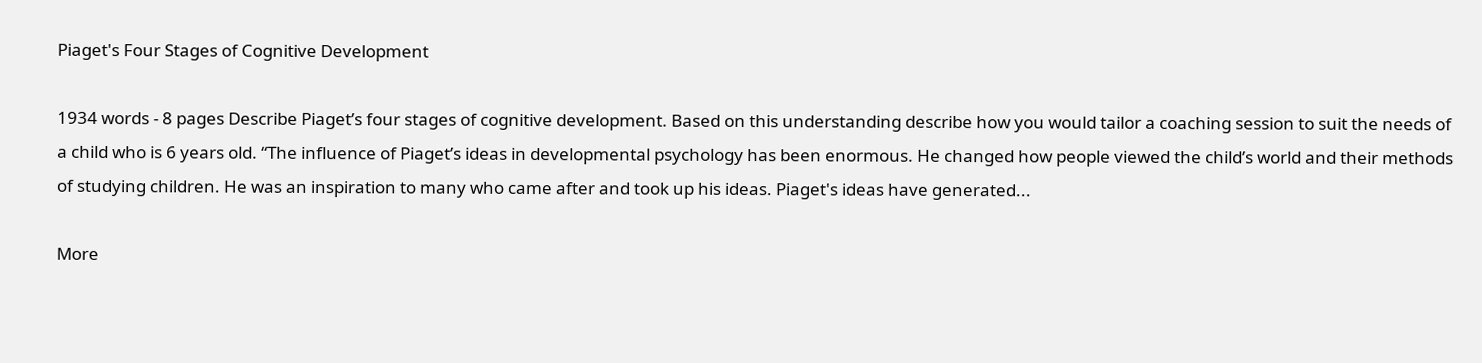Piaget's Four Stages of Cognitive Development

1934 words - 8 pages Describe Piaget’s four stages of cognitive development. Based on this understanding describe how you would tailor a coaching session to suit the needs of a child who is 6 years old. “The influence of Piaget’s ideas in developmental psychology has been enormous. He changed how people viewed the child’s world and their methods of studying children. He was an inspiration to many who came after and took up his ideas. Piaget's ideas have generated...

More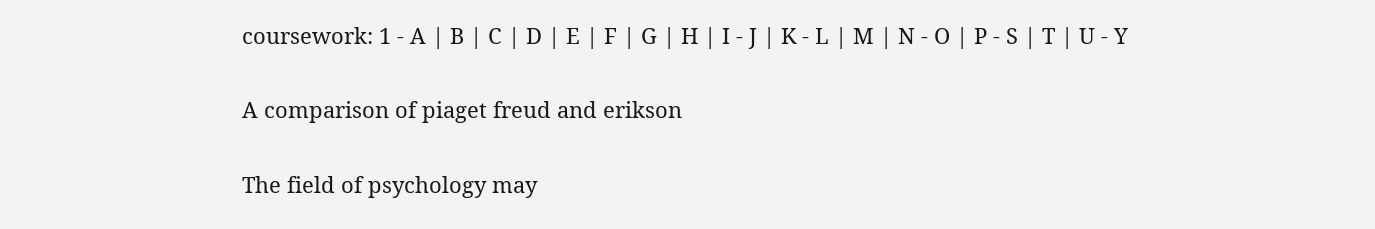coursework: 1 - A | B | C | D | E | F | G | H | I - J | K - L | M | N - O | P - S | T | U - Y

A comparison of piaget freud and erikson

The field of psychology may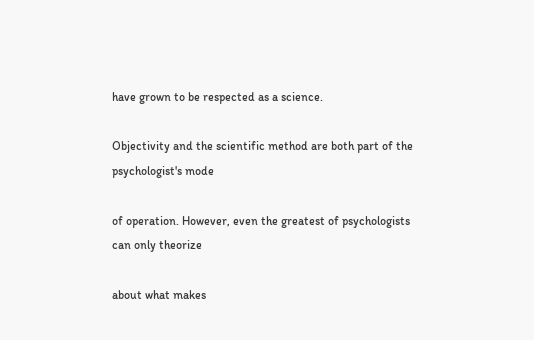have grown to be respected as a science.

Objectivity and the scientific method are both part of the psychologist's mode

of operation. However, even the greatest of psychologists can only theorize

about what makes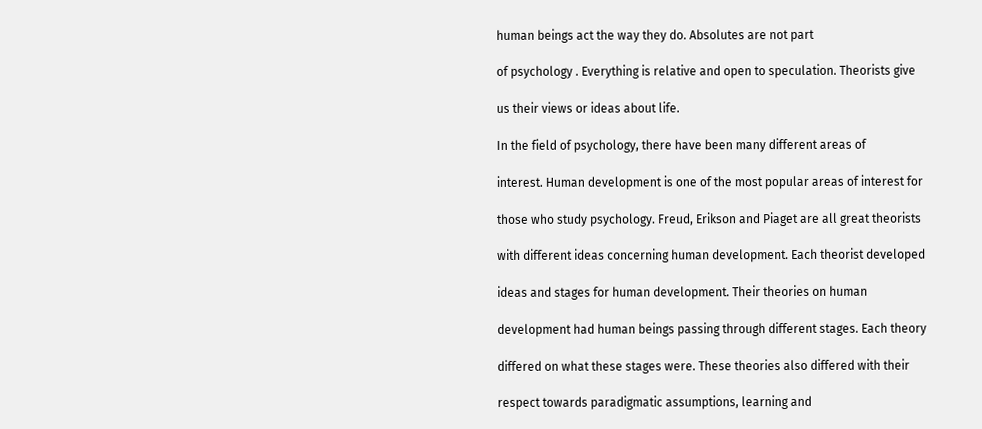human beings act the way they do. Absolutes are not part

of psychology . Everything is relative and open to speculation. Theorists give

us their views or ideas about life.

In the field of psychology, there have been many different areas of

interest. Human development is one of the most popular areas of interest for

those who study psychology. Freud, Erikson and Piaget are all great theorists

with different ideas concerning human development. Each theorist developed

ideas and stages for human development. Their theories on human

development had human beings passing through different stages. Each theory

differed on what these stages were. These theories also differed with their

respect towards paradigmatic assumptions, learning and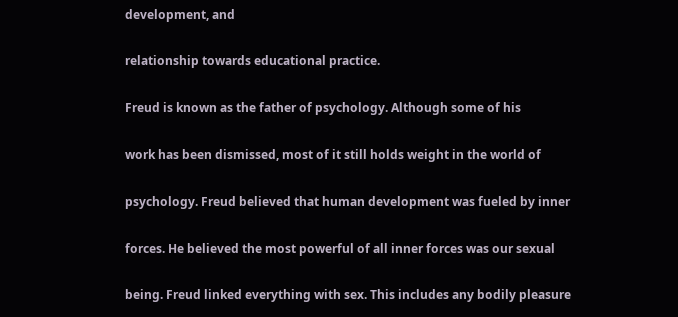development, and

relationship towards educational practice.

Freud is known as the father of psychology. Although some of his

work has been dismissed, most of it still holds weight in the world of

psychology. Freud believed that human development was fueled by inner

forces. He believed the most powerful of all inner forces was our sexual

being. Freud linked everything with sex. This includes any bodily pleasure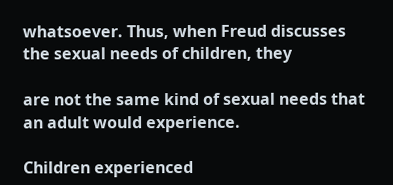whatsoever. Thus, when Freud discusses the sexual needs of children, they

are not the same kind of sexual needs that an adult would experience.

Children experienced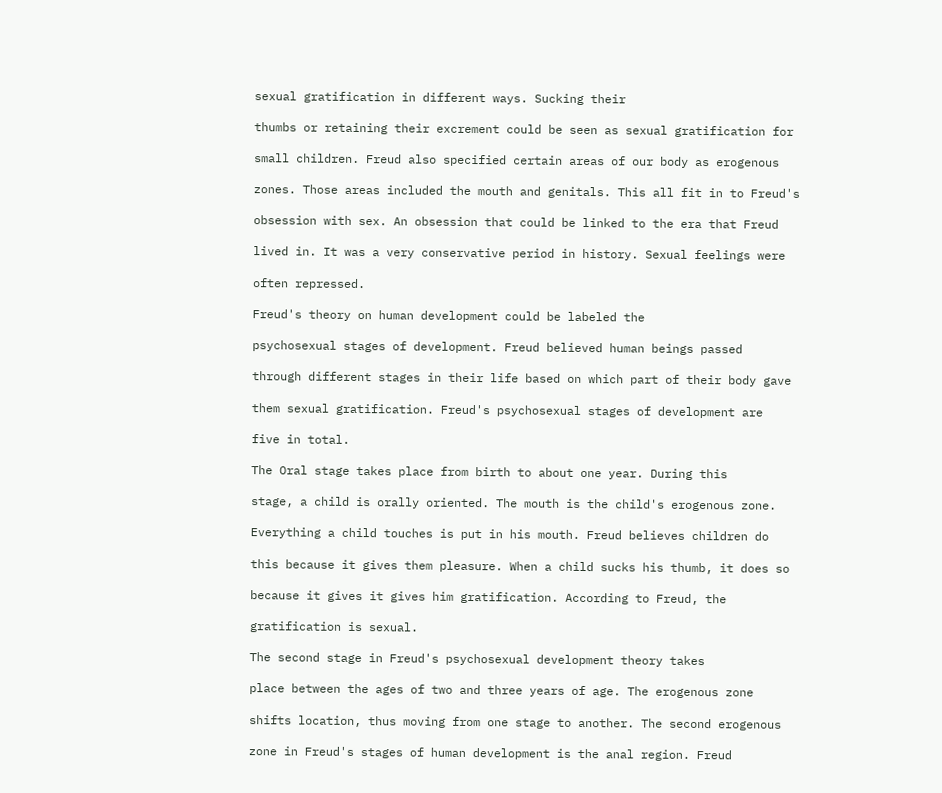sexual gratification in different ways. Sucking their

thumbs or retaining their excrement could be seen as sexual gratification for

small children. Freud also specified certain areas of our body as erogenous

zones. Those areas included the mouth and genitals. This all fit in to Freud's

obsession with sex. An obsession that could be linked to the era that Freud

lived in. It was a very conservative period in history. Sexual feelings were

often repressed.

Freud's theory on human development could be labeled the

psychosexual stages of development. Freud believed human beings passed

through different stages in their life based on which part of their body gave

them sexual gratification. Freud's psychosexual stages of development are

five in total.

The Oral stage takes place from birth to about one year. During this

stage, a child is orally oriented. The mouth is the child's erogenous zone.

Everything a child touches is put in his mouth. Freud believes children do

this because it gives them pleasure. When a child sucks his thumb, it does so

because it gives it gives him gratification. According to Freud, the

gratification is sexual.

The second stage in Freud's psychosexual development theory takes

place between the ages of two and three years of age. The erogenous zone

shifts location, thus moving from one stage to another. The second erogenous

zone in Freud's stages of human development is the anal region. Freud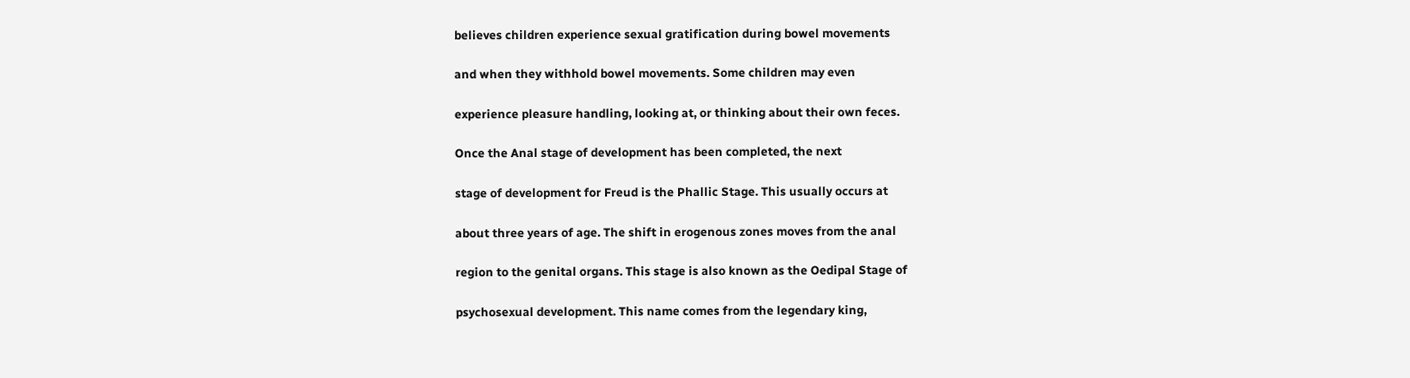believes children experience sexual gratification during bowel movements

and when they withhold bowel movements. Some children may even

experience pleasure handling, looking at, or thinking about their own feces.

Once the Anal stage of development has been completed, the next

stage of development for Freud is the Phallic Stage. This usually occurs at

about three years of age. The shift in erogenous zones moves from the anal

region to the genital organs. This stage is also known as the Oedipal Stage of

psychosexual development. This name comes from the legendary king,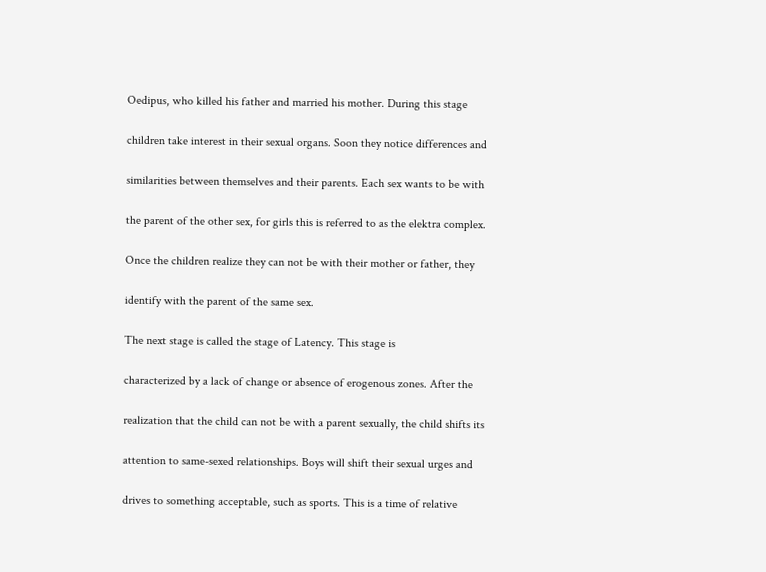Oedipus, who killed his father and married his mother. During this stage

children take interest in their sexual organs. Soon they notice differences and

similarities between themselves and their parents. Each sex wants to be with

the parent of the other sex, for girls this is referred to as the elektra complex.

Once the children realize they can not be with their mother or father, they

identify with the parent of the same sex.

The next stage is called the stage of Latency. This stage is

characterized by a lack of change or absence of erogenous zones. After the

realization that the child can not be with a parent sexually, the child shifts its

attention to same-sexed relationships. Boys will shift their sexual urges and

drives to something acceptable, such as sports. This is a time of relative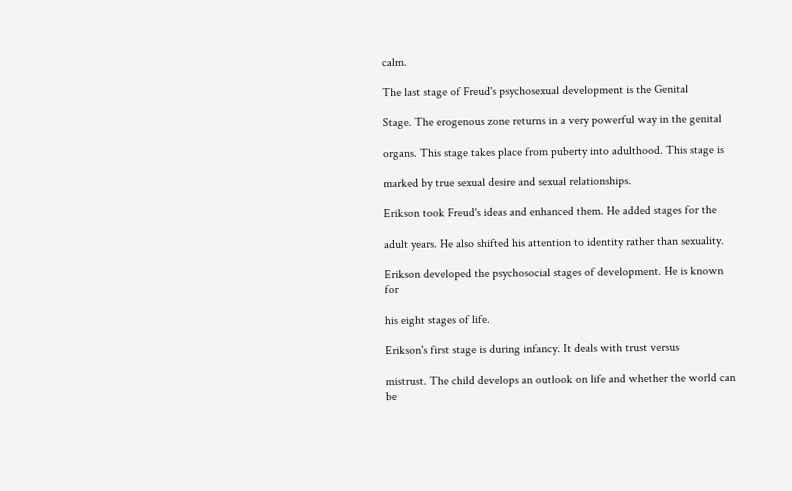calm.

The last stage of Freud's psychosexual development is the Genital

Stage. The erogenous zone returns in a very powerful way in the genital

organs. This stage takes place from puberty into adulthood. This stage is

marked by true sexual desire and sexual relationships.

Erikson took Freud's ideas and enhanced them. He added stages for the

adult years. He also shifted his attention to identity rather than sexuality.

Erikson developed the psychosocial stages of development. He is known for

his eight stages of life.

Erikson's first stage is during infancy. It deals with trust versus

mistrust. The child develops an outlook on life and whether the world can be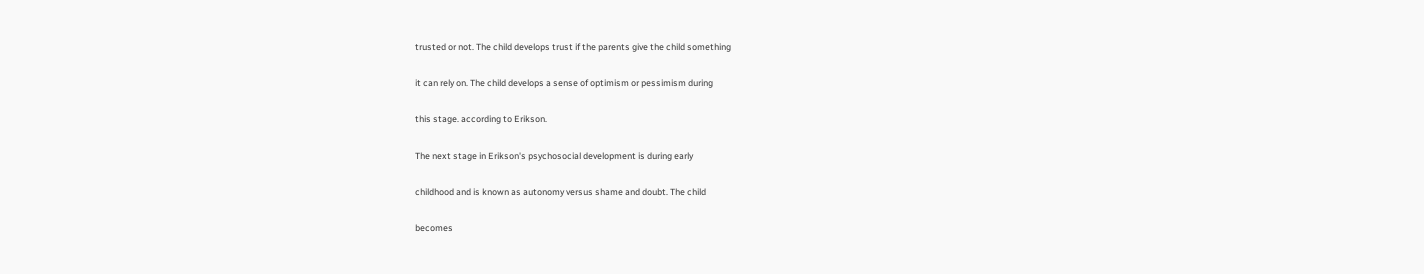trusted or not. The child develops trust if the parents give the child something

it can rely on. The child develops a sense of optimism or pessimism during

this stage. according to Erikson.

The next stage in Erikson's psychosocial development is during early

childhood and is known as autonomy versus shame and doubt. The child

becomes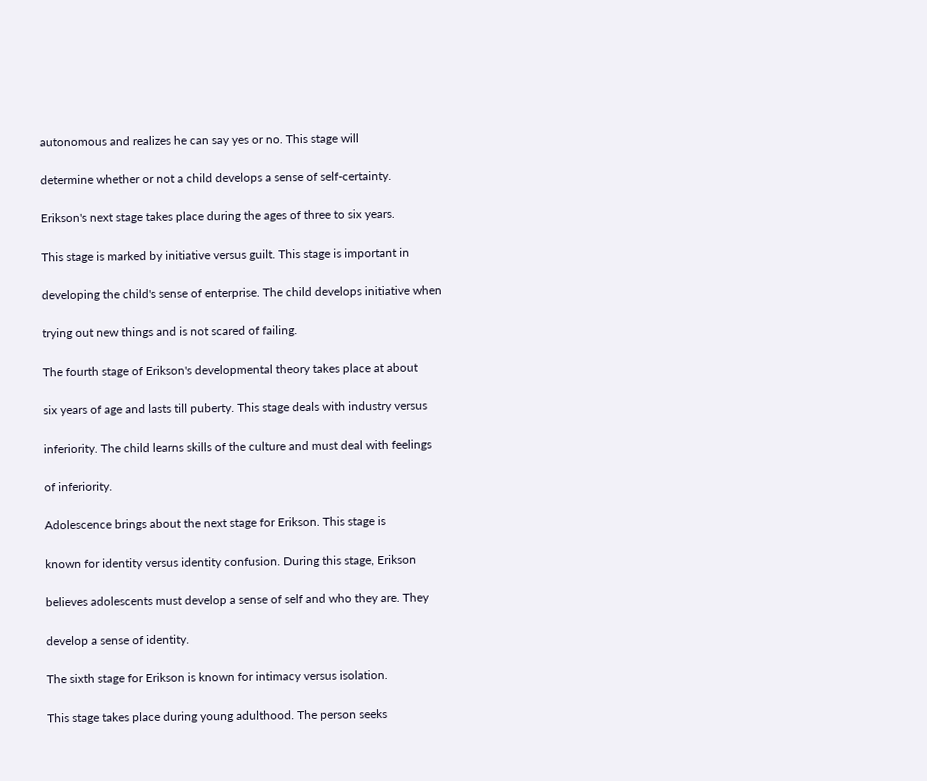autonomous and realizes he can say yes or no. This stage will

determine whether or not a child develops a sense of self-certainty.

Erikson's next stage takes place during the ages of three to six years.

This stage is marked by initiative versus guilt. This stage is important in

developing the child's sense of enterprise. The child develops initiative when

trying out new things and is not scared of failing.

The fourth stage of Erikson's developmental theory takes place at about

six years of age and lasts till puberty. This stage deals with industry versus

inferiority. The child learns skills of the culture and must deal with feelings

of inferiority.

Adolescence brings about the next stage for Erikson. This stage is

known for identity versus identity confusion. During this stage, Erikson

believes adolescents must develop a sense of self and who they are. They

develop a sense of identity.

The sixth stage for Erikson is known for intimacy versus isolation.

This stage takes place during young adulthood. The person seeks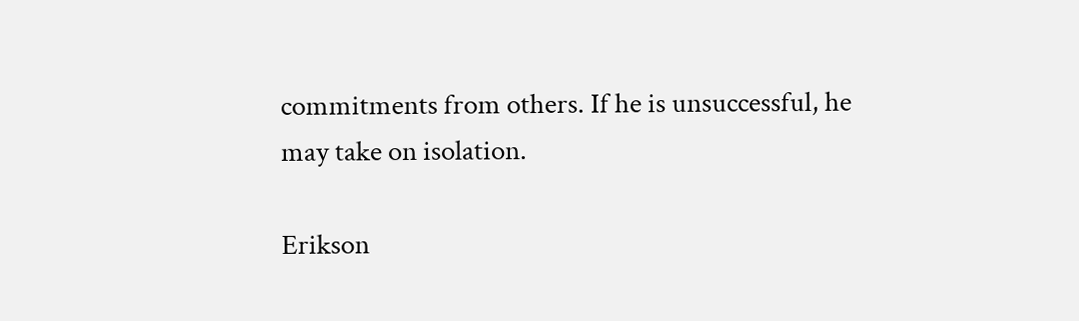commitments from others. If he is unsuccessful, he may take on isolation.

Erikson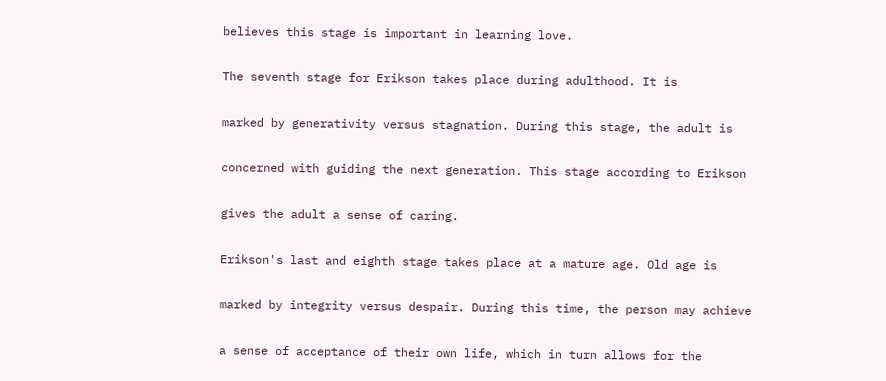believes this stage is important in learning love.

The seventh stage for Erikson takes place during adulthood. It is

marked by generativity versus stagnation. During this stage, the adult is

concerned with guiding the next generation. This stage according to Erikson

gives the adult a sense of caring.

Erikson's last and eighth stage takes place at a mature age. Old age is

marked by integrity versus despair. During this time, the person may achieve

a sense of acceptance of their own life, which in turn allows for the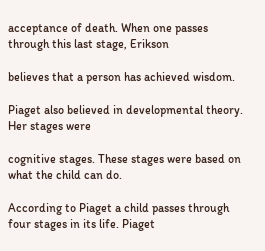acceptance of death. When one passes through this last stage, Erikson

believes that a person has achieved wisdom.

Piaget also believed in developmental theory. Her stages were

cognitive stages. These stages were based on what the child can do.

According to Piaget a child passes through four stages in its life. Piaget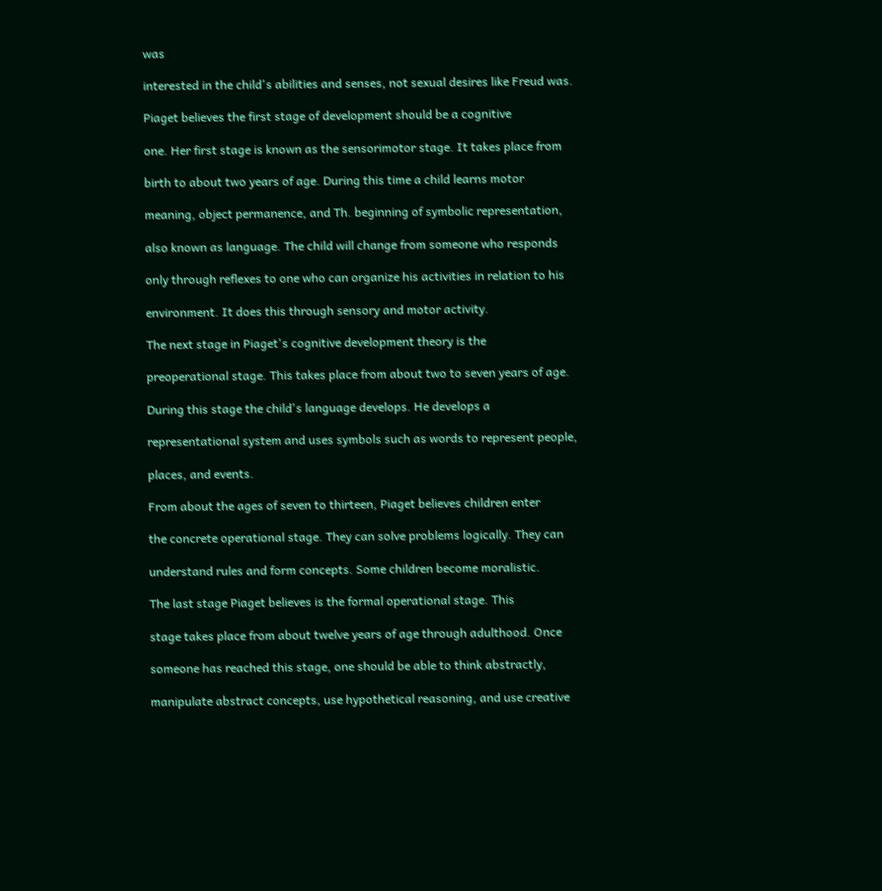was

interested in the child's abilities and senses, not sexual desires like Freud was.

Piaget believes the first stage of development should be a cognitive

one. Her first stage is known as the sensorimotor stage. It takes place from

birth to about two years of age. During this time a child learns motor

meaning, object permanence, and Th. beginning of symbolic representation,

also known as language. The child will change from someone who responds

only through reflexes to one who can organize his activities in relation to his

environment. It does this through sensory and motor activity.

The next stage in Piaget's cognitive development theory is the

preoperational stage. This takes place from about two to seven years of age.

During this stage the child's language develops. He develops a

representational system and uses symbols such as words to represent people,

places, and events.

From about the ages of seven to thirteen, Piaget believes children enter

the concrete operational stage. They can solve problems logically. They can

understand rules and form concepts. Some children become moralistic.

The last stage Piaget believes is the formal operational stage. This

stage takes place from about twelve years of age through adulthood. Once

someone has reached this stage, one should be able to think abstractly,

manipulate abstract concepts, use hypothetical reasoning, and use creative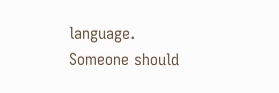language. Someone should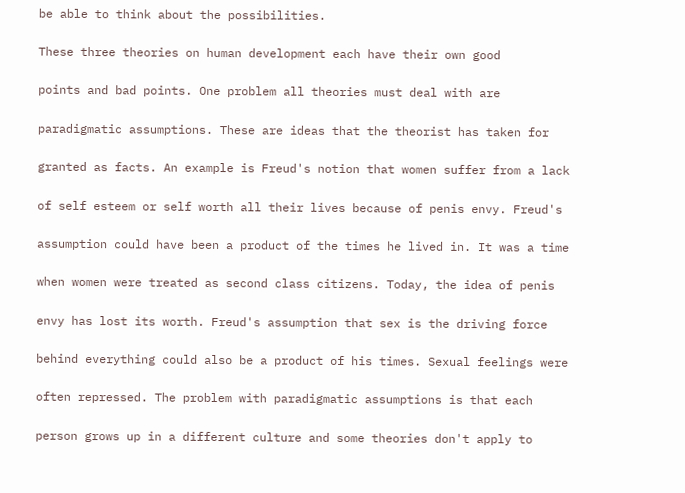be able to think about the possibilities.

These three theories on human development each have their own good

points and bad points. One problem all theories must deal with are

paradigmatic assumptions. These are ideas that the theorist has taken for

granted as facts. An example is Freud's notion that women suffer from a lack

of self esteem or self worth all their lives because of penis envy. Freud's

assumption could have been a product of the times he lived in. It was a time

when women were treated as second class citizens. Today, the idea of penis

envy has lost its worth. Freud's assumption that sex is the driving force

behind everything could also be a product of his times. Sexual feelings were

often repressed. The problem with paradigmatic assumptions is that each

person grows up in a different culture and some theories don't apply to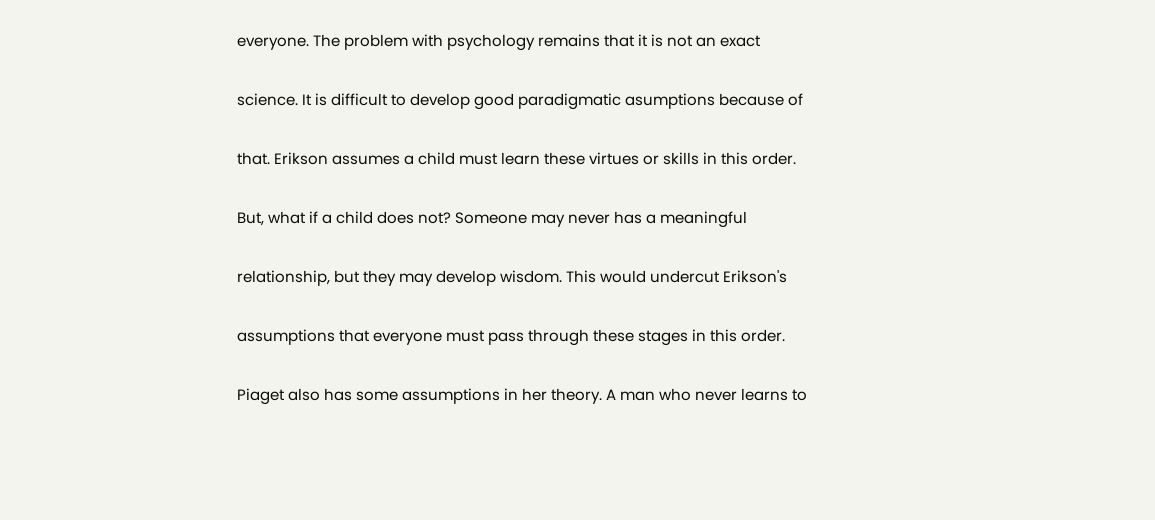everyone. The problem with psychology remains that it is not an exact

science. It is difficult to develop good paradigmatic asumptions because of

that. Erikson assumes a child must learn these virtues or skills in this order.

But, what if a child does not? Someone may never has a meaningful

relationship, but they may develop wisdom. This would undercut Erikson's

assumptions that everyone must pass through these stages in this order.

Piaget also has some assumptions in her theory. A man who never learns to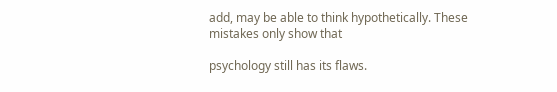add, may be able to think hypothetically. These mistakes only show that

psychology still has its flaws.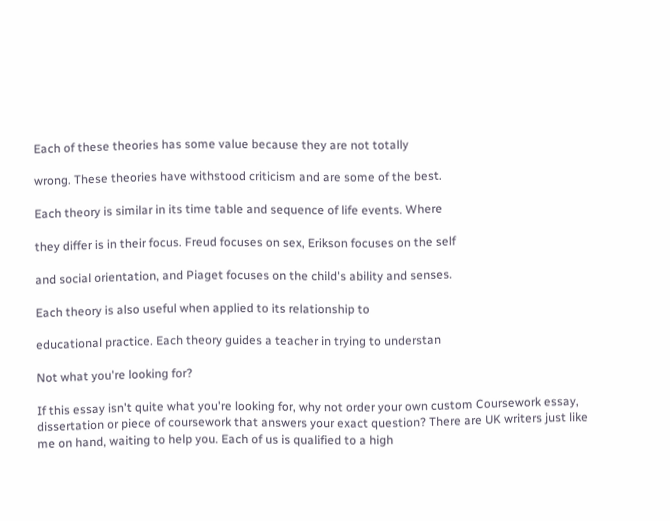Each of these theories has some value because they are not totally

wrong. These theories have withstood criticism and are some of the best.

Each theory is similar in its time table and sequence of life events. Where

they differ is in their focus. Freud focuses on sex, Erikson focuses on the self

and social orientation, and Piaget focuses on the child's ability and senses.

Each theory is also useful when applied to its relationship to

educational practice. Each theory guides a teacher in trying to understan

Not what you're looking for?

If this essay isn't quite what you're looking for, why not order your own custom Coursework essay, dissertation or piece of coursework that answers your exact question? There are UK writers just like me on hand, waiting to help you. Each of us is qualified to a high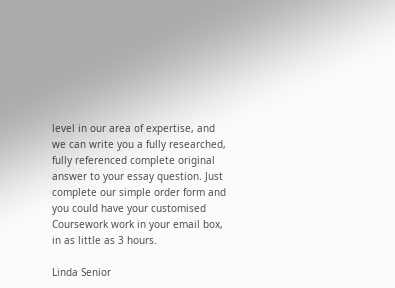level in our area of expertise, and we can write you a fully researched, fully referenced complete original answer to your essay question. Just complete our simple order form and you could have your customised Coursework work in your email box, in as little as 3 hours.

Linda Senior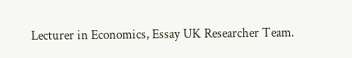Lecturer in Economics, Essay UK Researcher Team.